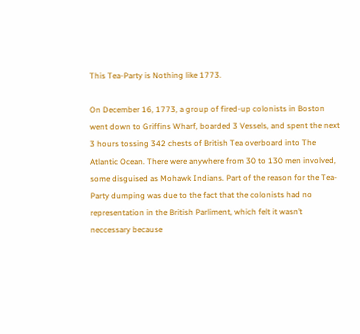This Tea-Party is Nothing like 1773.

On December 16, 1773, a group of fired-up colonists in Boston went down to Griffins Wharf, boarded 3 Vessels, and spent the next 3 hours tossing 342 chests of British Tea overboard into The Atlantic Ocean. There were anywhere from 30 to 130 men involved, some disguised as Mohawk Indians. Part of the reason for the Tea-Party dumping was due to the fact that the colonists had no representation in the British Parliment, which felt it wasn’t neccessary because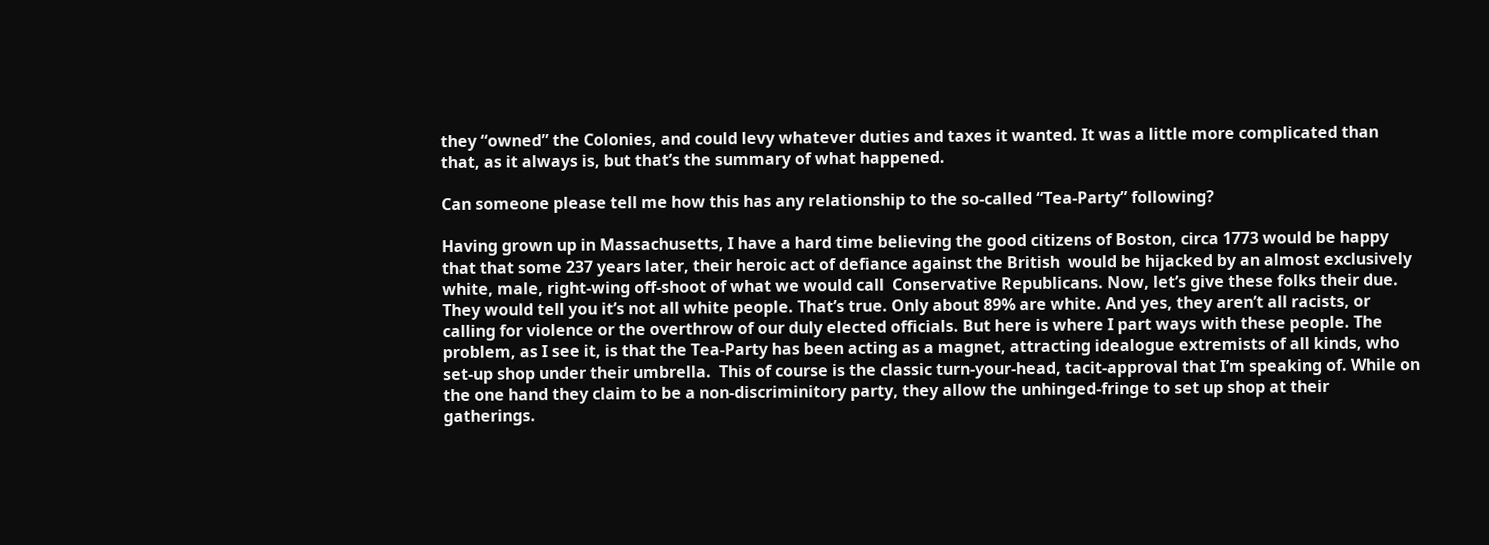they “owned” the Colonies, and could levy whatever duties and taxes it wanted. It was a little more complicated than that, as it always is, but that’s the summary of what happened.

Can someone please tell me how this has any relationship to the so-called “Tea-Party” following?

Having grown up in Massachusetts, I have a hard time believing the good citizens of Boston, circa 1773 would be happy that that some 237 years later, their heroic act of defiance against the British  would be hijacked by an almost exclusively white, male, right-wing off-shoot of what we would call  Conservative Republicans. Now, let’s give these folks their due. They would tell you it’s not all white people. That’s true. Only about 89% are white. And yes, they aren’t all racists, or calling for violence or the overthrow of our duly elected officials. But here is where I part ways with these people. The problem, as I see it, is that the Tea-Party has been acting as a magnet, attracting idealogue extremists of all kinds, who set-up shop under their umbrella.  This of course is the classic turn-your-head, tacit-approval that I’m speaking of. While on the one hand they claim to be a non-discriminitory party, they allow the unhinged-fringe to set up shop at their gatherings.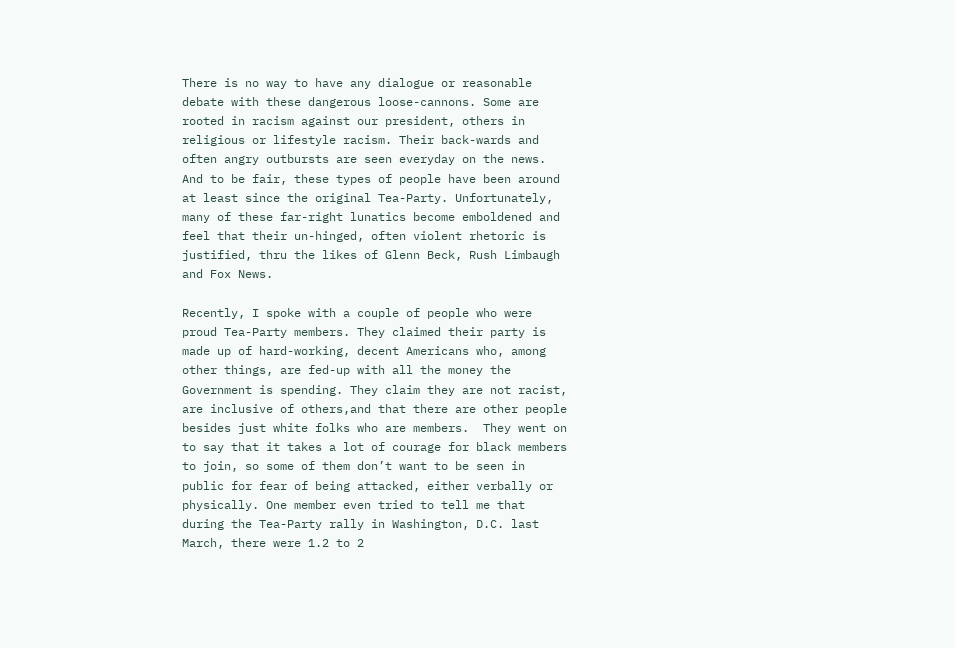There is no way to have any dialogue or reasonable debate with these dangerous loose-cannons. Some are rooted in racism against our president, others in religious or lifestyle racism. Their back-wards and often angry outbursts are seen everyday on the news. And to be fair, these types of people have been around at least since the original Tea-Party. Unfortunately, many of these far-right lunatics become emboldened and feel that their un-hinged, often violent rhetoric is justified, thru the likes of Glenn Beck, Rush Limbaugh and Fox News.

Recently, I spoke with a couple of people who were proud Tea-Party members. They claimed their party is made up of hard-working, decent Americans who, among other things, are fed-up with all the money the Government is spending. They claim they are not racist, are inclusive of others,and that there are other people besides just white folks who are members.  They went on to say that it takes a lot of courage for black members to join, so some of them don’t want to be seen in public for fear of being attacked, either verbally or physically. One member even tried to tell me that during the Tea-Party rally in Washington, D.C. last March, there were 1.2 to 2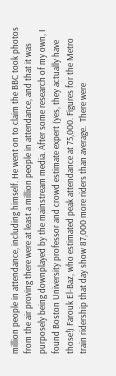million people in attendance, including himself. He went on to claim the BBC took photos from the air proving there were at least a million people in attendance, and that it was purposely being downplayed by the mainstream media. After some research of my own, I found Boston University professor and crowd estimate expert (yes, they actually have those!) Farouk El-Baz, who estimated peak attendance at 75,000. Figures for the Metro train ridership that day show 87,000 more riders than average.  There were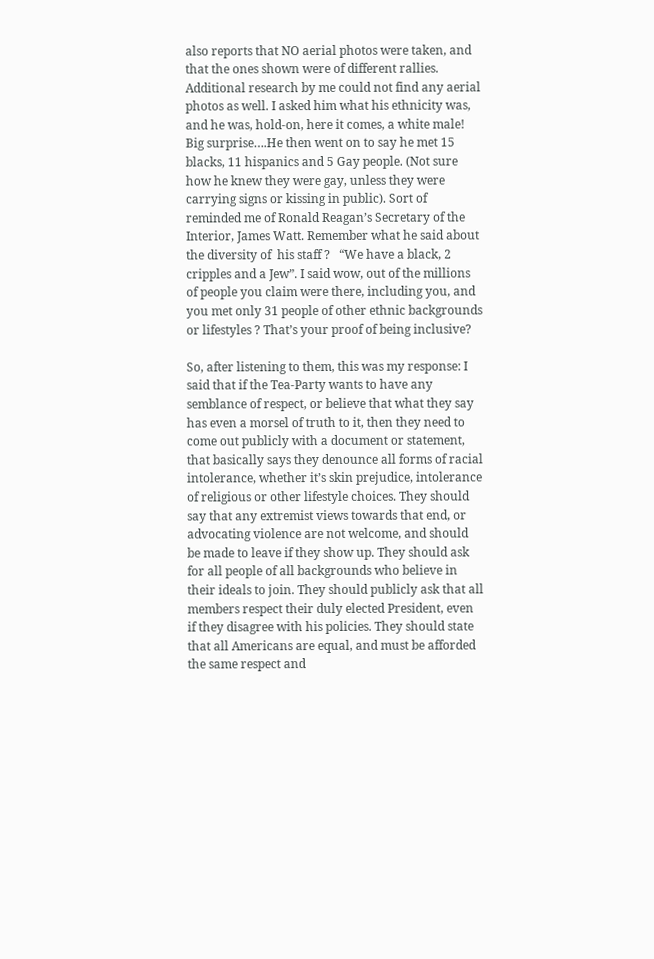also reports that NO aerial photos were taken, and that the ones shown were of different rallies. Additional research by me could not find any aerial photos as well. I asked him what his ethnicity was, and he was, hold-on, here it comes, a white male! Big surprise….He then went on to say he met 15 blacks, 11 hispanics and 5 Gay people. (Not sure how he knew they were gay, unless they were carrying signs or kissing in public). Sort of reminded me of Ronald Reagan’s Secretary of the Interior, James Watt. Remember what he said about the diversity of  his staff ?   “We have a black, 2 cripples and a Jew”. I said wow, out of the millions of people you claim were there, including you, and you met only 31 people of other ethnic backgrounds or lifestyles ? That’s your proof of being inclusive?

So, after listening to them, this was my response: I said that if the Tea-Party wants to have any semblance of respect, or believe that what they say has even a morsel of truth to it, then they need to come out publicly with a document or statement, that basically says they denounce all forms of racial intolerance, whether it’s skin prejudice, intolerance of religious or other lifestyle choices. They should say that any extremist views towards that end, or advocating violence are not welcome, and should be made to leave if they show up. They should ask for all people of all backgrounds who believe in their ideals to join. They should publicly ask that all members respect their duly elected President, even if they disagree with his policies. They should state that all Americans are equal, and must be afforded the same respect and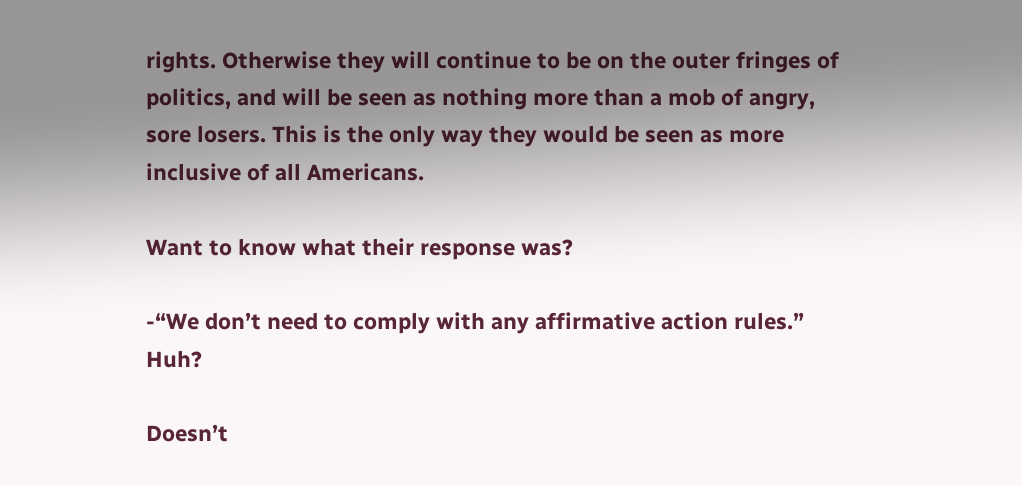rights. Otherwise they will continue to be on the outer fringes of politics, and will be seen as nothing more than a mob of angry, sore losers. This is the only way they would be seen as more inclusive of all Americans.

Want to know what their response was?

-“We don’t need to comply with any affirmative action rules.”                 Huh?

Doesn’t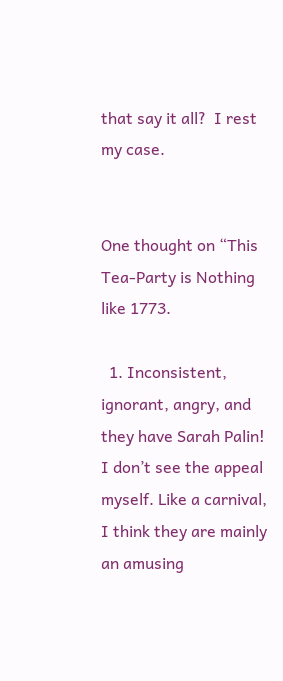that say it all?  I rest my case.


One thought on “This Tea-Party is Nothing like 1773.

  1. Inconsistent, ignorant, angry, and they have Sarah Palin! I don’t see the appeal myself. Like a carnival, I think they are mainly an amusing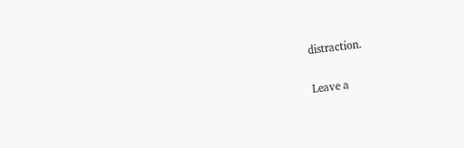distraction.

Leave a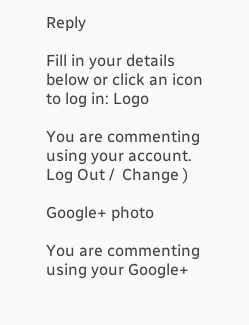Reply

Fill in your details below or click an icon to log in: Logo

You are commenting using your account. Log Out /  Change )

Google+ photo

You are commenting using your Google+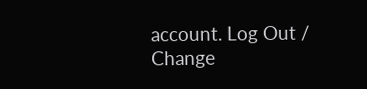account. Log Out /  Change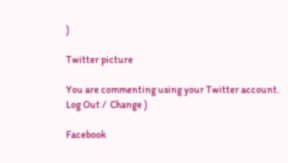)

Twitter picture

You are commenting using your Twitter account. Log Out /  Change )

Facebook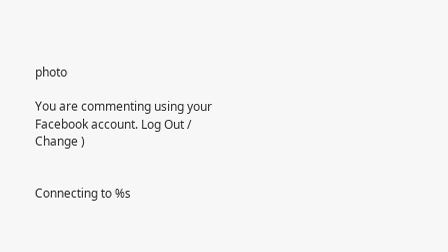photo

You are commenting using your Facebook account. Log Out /  Change )


Connecting to %s